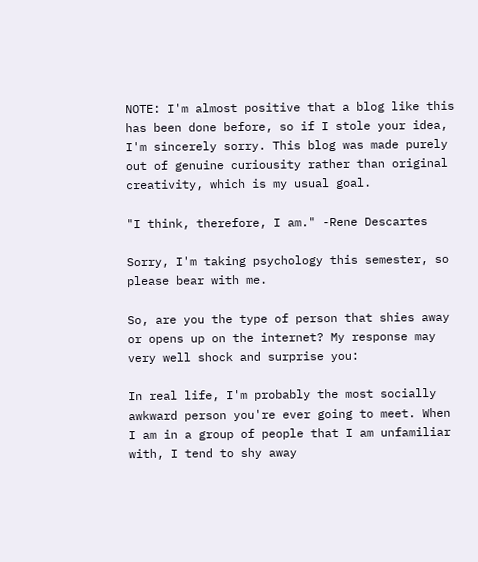NOTE: I'm almost positive that a blog like this has been done before, so if I stole your idea, I'm sincerely sorry. This blog was made purely out of genuine curiousity rather than original creativity, which is my usual goal.

"I think, therefore, I am." -Rene Descartes

Sorry, I'm taking psychology this semester, so please bear with me.

So, are you the type of person that shies away or opens up on the internet? My response may very well shock and surprise you:

In real life, I'm probably the most socially awkward person you're ever going to meet. When I am in a group of people that I am unfamiliar with, I tend to shy away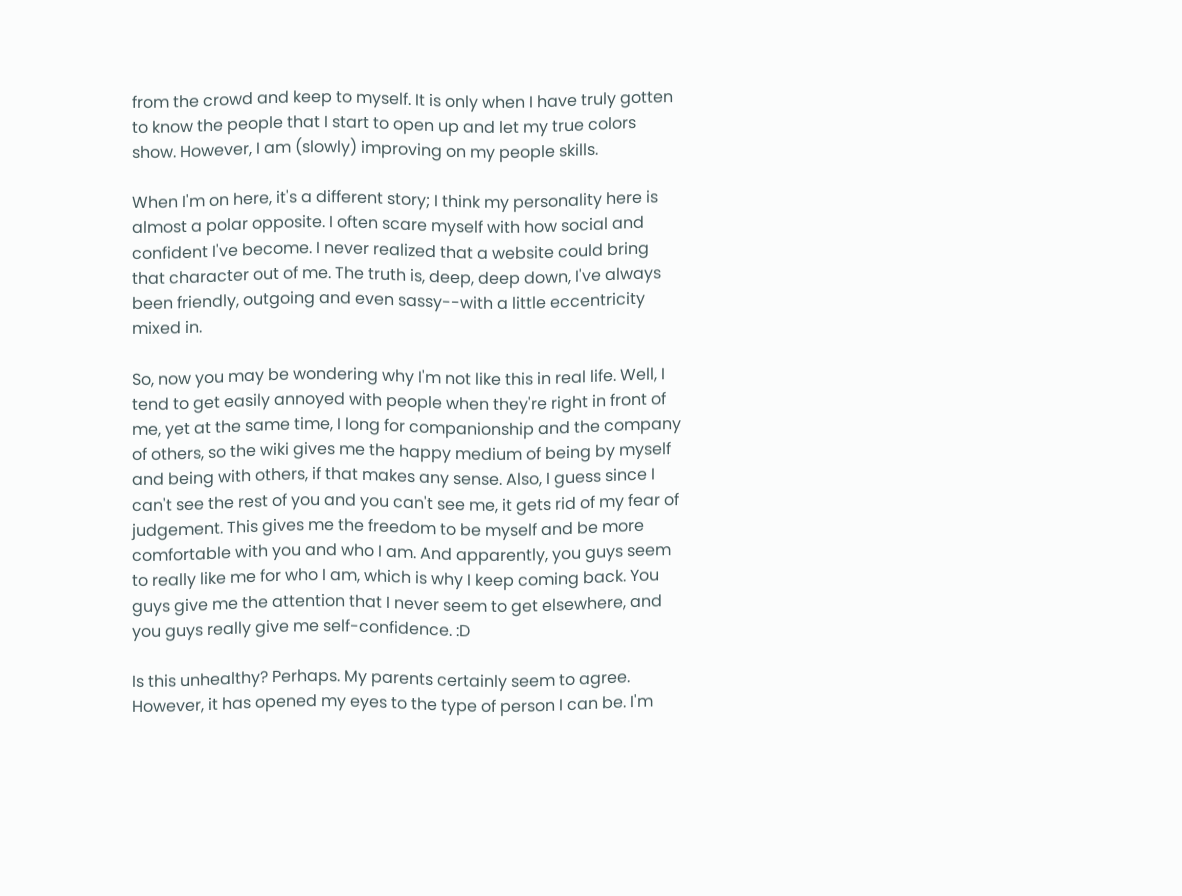from the crowd and keep to myself. It is only when I have truly gotten to know the people that I start to open up and let my true colors show. However, I am (slowly) improving on my people skills.

When I'm on here, it's a different story; I think my personality here is almost a polar opposite. I often scare myself with how social and confident I've become. I never realized that a website could bring that character out of me. The truth is, deep, deep down, I've always been friendly, outgoing and even sassy--with a little eccentricity mixed in.

So, now you may be wondering why I'm not like this in real life. Well, I tend to get easily annoyed with people when they're right in front of me, yet at the same time, I long for companionship and the company of others, so the wiki gives me the happy medium of being by myself and being with others, if that makes any sense. Also, I guess since I can't see the rest of you and you can't see me, it gets rid of my fear of judgement. This gives me the freedom to be myself and be more comfortable with you and who I am. And apparently, you guys seem to really like me for who I am, which is why I keep coming back. You guys give me the attention that I never seem to get elsewhere, and you guys really give me self-confidence. :D

Is this unhealthy? Perhaps. My parents certainly seem to agree. However, it has opened my eyes to the type of person I can be. I'm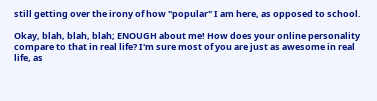still getting over the irony of how "popular" I am here, as opposed to school.

Okay, blah, blah, blah; ENOUGH about me! How does your online personality compare to that in real life? I'm sure most of you are just as awesome in real life, as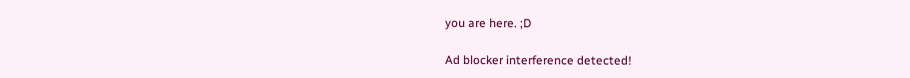you are here. ;D

Ad blocker interference detected!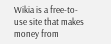Wikia is a free-to-use site that makes money from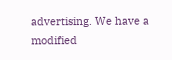advertising. We have a modified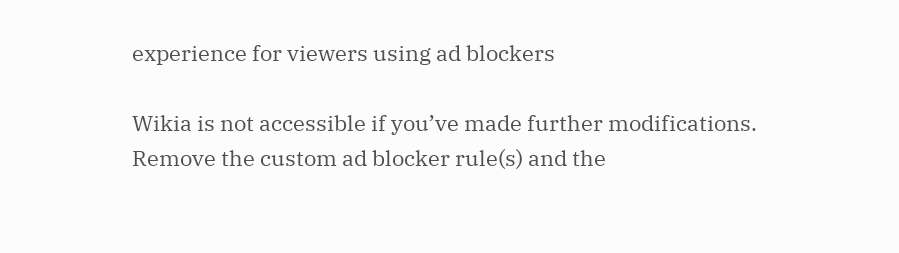experience for viewers using ad blockers

Wikia is not accessible if you’ve made further modifications. Remove the custom ad blocker rule(s) and the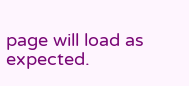page will load as expected.